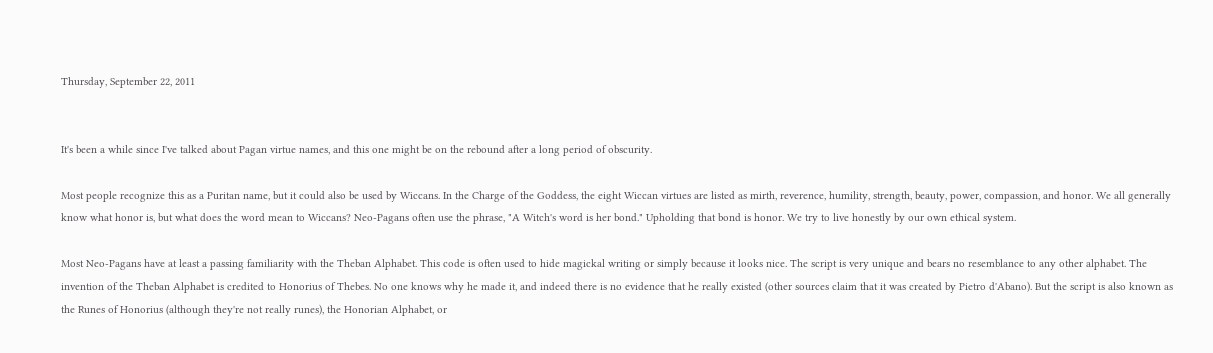Thursday, September 22, 2011


It's been a while since I've talked about Pagan virtue names, and this one might be on the rebound after a long period of obscurity.

Most people recognize this as a Puritan name, but it could also be used by Wiccans. In the Charge of the Goddess, the eight Wiccan virtues are listed as mirth, reverence, humility, strength, beauty, power, compassion, and honor. We all generally know what honor is, but what does the word mean to Wiccans? Neo-Pagans often use the phrase, "A Witch's word is her bond." Upholding that bond is honor. We try to live honestly by our own ethical system.

Most Neo-Pagans have at least a passing familiarity with the Theban Alphabet. This code is often used to hide magickal writing or simply because it looks nice. The script is very unique and bears no resemblance to any other alphabet. The invention of the Theban Alphabet is credited to Honorius of Thebes. No one knows why he made it, and indeed there is no evidence that he really existed (other sources claim that it was created by Pietro d'Abano). But the script is also known as the Runes of Honorius (although they're not really runes), the Honorian Alphabet, or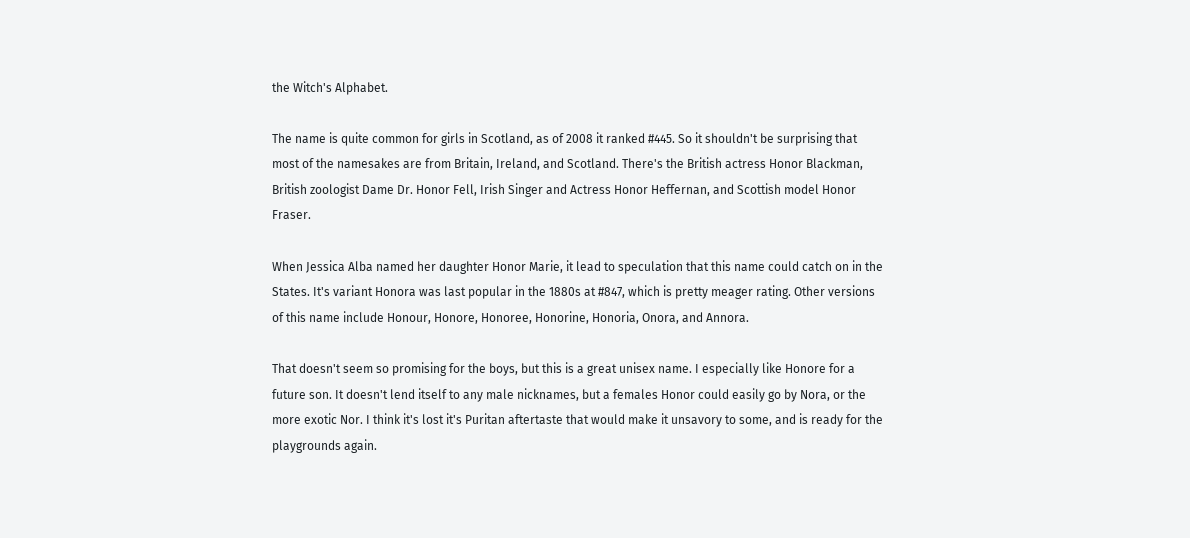the Witch's Alphabet.

The name is quite common for girls in Scotland, as of 2008 it ranked #445. So it shouldn't be surprising that most of the namesakes are from Britain, Ireland, and Scotland. There's the British actress Honor Blackman, British zoologist Dame Dr. Honor Fell, Irish Singer and Actress Honor Heffernan, and Scottish model Honor Fraser.

When Jessica Alba named her daughter Honor Marie, it lead to speculation that this name could catch on in the States. It's variant Honora was last popular in the 1880s at #847, which is pretty meager rating. Other versions of this name include Honour, Honore, Honoree, Honorine, Honoria, Onora, and Annora.

That doesn't seem so promising for the boys, but this is a great unisex name. I especially like Honore for a future son. It doesn't lend itself to any male nicknames, but a females Honor could easily go by Nora, or the more exotic Nor. I think it's lost it's Puritan aftertaste that would make it unsavory to some, and is ready for the playgrounds again.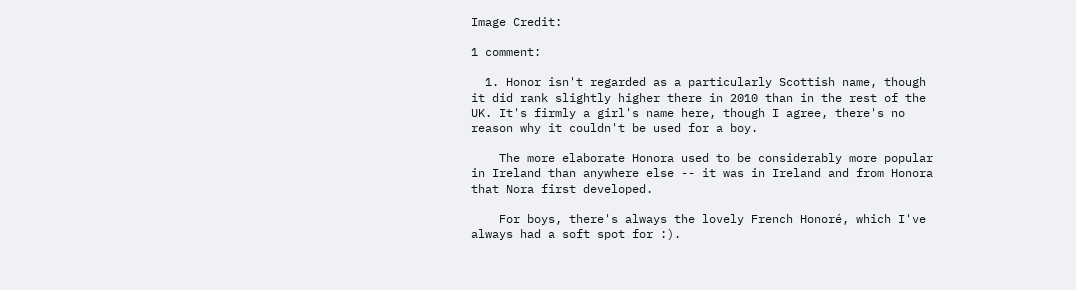Image Credit:

1 comment:

  1. Honor isn't regarded as a particularly Scottish name, though it did rank slightly higher there in 2010 than in the rest of the UK. It's firmly a girl's name here, though I agree, there's no reason why it couldn't be used for a boy.

    The more elaborate Honora used to be considerably more popular in Ireland than anywhere else -- it was in Ireland and from Honora that Nora first developed.

    For boys, there's always the lovely French Honoré, which I've always had a soft spot for :).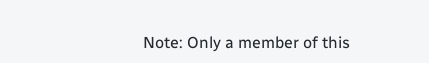Note: Only a member of this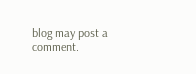blog may post a comment.